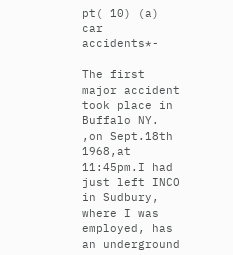pt( 10) (a) car accidents*-

The first major accident took place in Buffalo NY. ,on Sept.18th 1968,at 11:45pm.I had just left INCO in Sudbury, where I was employed, has an underground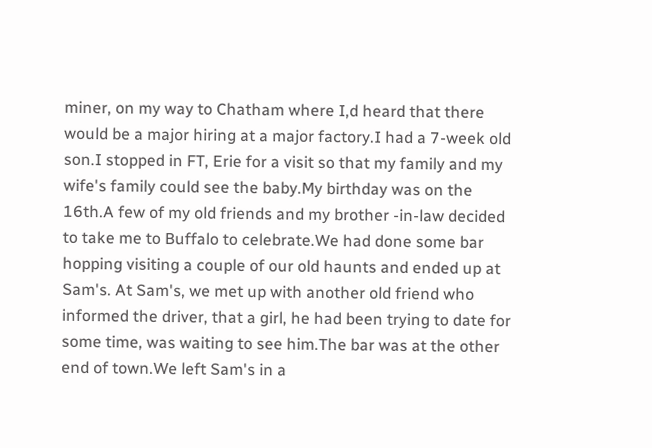miner, on my way to Chatham where I,d heard that there would be a major hiring at a major factory.I had a 7-week old son.I stopped in FT, Erie for a visit so that my family and my wife's family could see the baby.My birthday was on the 16th.A few of my old friends and my brother -in-law decided to take me to Buffalo to celebrate.We had done some bar hopping visiting a couple of our old haunts and ended up at Sam's. At Sam's, we met up with another old friend who informed the driver, that a girl, he had been trying to date for some time, was waiting to see him.The bar was at the other end of town.We left Sam's in a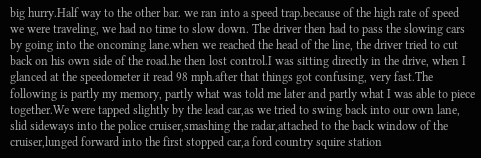big hurry.Half way to the other bar. we ran into a speed trap.because of the high rate of speed we were traveling, we had no time to slow down. The driver then had to pass the slowing cars by going into the oncoming lane.when we reached the head of the line, the driver tried to cut back on his own side of the road.he then lost control.I was sitting directly in the drive, when I glanced at the speedometer it read 98 mph.after that things got confusing, very fast.The following is partly my memory, partly what was told me later and partly what I was able to piece together.We were tapped slightly by the lead car,as we tried to swing back into our own lane, slid sideways into the police cruiser,smashing the radar,attached to the back window of the cruiser,lunged forward into the first stopped car,a ford country squire station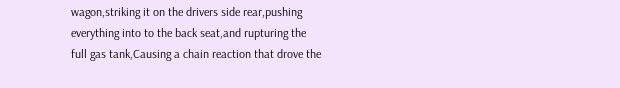wagon,striking it on the drivers side rear,pushing everything into to the back seat,and rupturing the full gas tank,Causing a chain reaction that drove the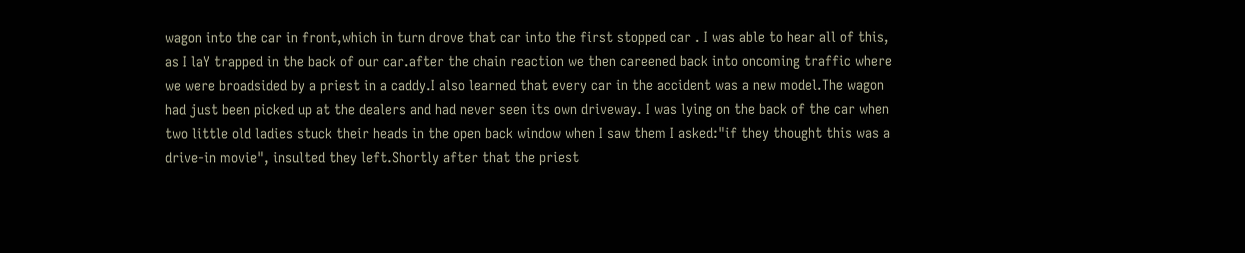wagon into the car in front,which in turn drove that car into the first stopped car . I was able to hear all of this, as I laY trapped in the back of our car.after the chain reaction we then careened back into oncoming traffic where we were broadsided by a priest in a caddy.I also learned that every car in the accident was a new model.The wagon had just been picked up at the dealers and had never seen its own driveway. I was lying on the back of the car when two little old ladies stuck their heads in the open back window when I saw them I asked:"if they thought this was a drive-in movie", insulted they left.Shortly after that the priest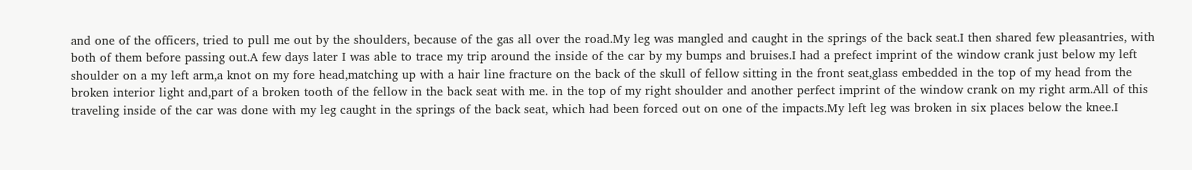and one of the officers, tried to pull me out by the shoulders, because of the gas all over the road.My leg was mangled and caught in the springs of the back seat.I then shared few pleasantries, with both of them before passing out.A few days later I was able to trace my trip around the inside of the car by my bumps and bruises.I had a prefect imprint of the window crank just below my left shoulder on a my left arm,a knot on my fore head,matching up with a hair line fracture on the back of the skull of fellow sitting in the front seat,glass embedded in the top of my head from the broken interior light and,part of a broken tooth of the fellow in the back seat with me. in the top of my right shoulder and another perfect imprint of the window crank on my right arm.All of this traveling inside of the car was done with my leg caught in the springs of the back seat, which had been forced out on one of the impacts.My left leg was broken in six places below the knee.I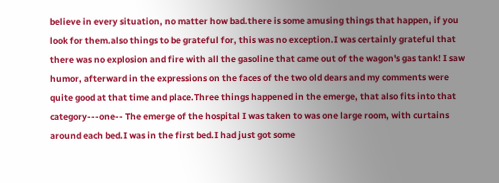believe in every situation, no matter how bad.there is some amusing things that happen, if you look for them.also things to be grateful for, this was no exception.I was certainly grateful that there was no explosion and fire with all the gasoline that came out of the wagon's gas tank! I saw humor, afterward in the expressions on the faces of the two old dears and my comments were quite good at that time and place.Three things happened in the emerge, that also fits into that category---one-- The emerge of the hospital I was taken to was one large room, with curtains around each bed.I was in the first bed.I had just got some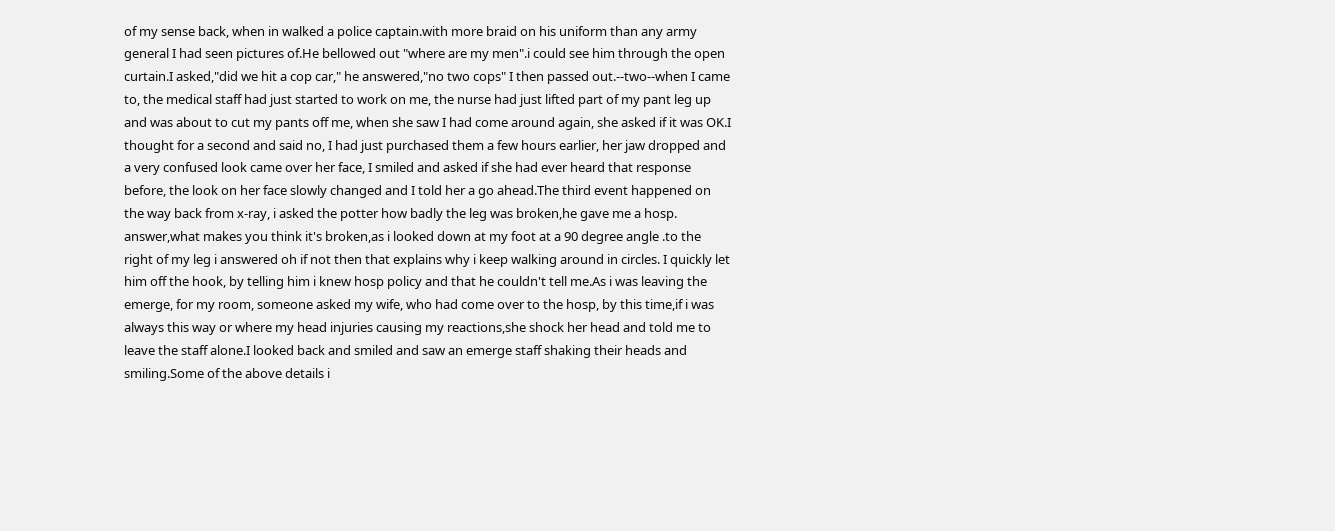of my sense back, when in walked a police captain.with more braid on his uniform than any army general I had seen pictures of.He bellowed out "where are my men".i could see him through the open curtain.I asked,"did we hit a cop car," he answered,"no two cops" I then passed out.--two--when I came to, the medical staff had just started to work on me, the nurse had just lifted part of my pant leg up and was about to cut my pants off me, when she saw I had come around again, she asked if it was OK.I thought for a second and said no, I had just purchased them a few hours earlier, her jaw dropped and a very confused look came over her face, I smiled and asked if she had ever heard that response before, the look on her face slowly changed and I told her a go ahead.The third event happened on the way back from x-ray, i asked the potter how badly the leg was broken,he gave me a hosp. answer,what makes you think it's broken,as i looked down at my foot at a 90 degree angle .to the right of my leg i answered oh if not then that explains why i keep walking around in circles. I quickly let him off the hook, by telling him i knew hosp policy and that he couldn't tell me.As i was leaving the emerge, for my room, someone asked my wife, who had come over to the hosp, by this time,if i was always this way or where my head injuries causing my reactions,she shock her head and told me to leave the staff alone.I looked back and smiled and saw an emerge staff shaking their heads and smiling.Some of the above details i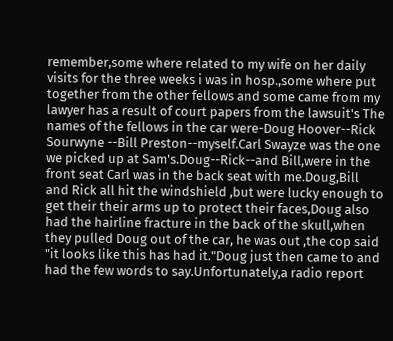remember,some where related to my wife on her daily visits for the three weeks i was in hosp.,some where put together from the other fellows and some came from my lawyer has a result of court papers from the lawsuit's The names of the fellows in the car were-Doug Hoover--Rick Sourwyne --Bill Preston--myself.Carl Swayze was the one we picked up at Sam's.Doug--Rick--and Bill,were in the front seat Carl was in the back seat with me.Doug,Bill and Rick all hit the windshield ,but were lucky enough to get their their arms up to protect their faces,Doug also had the hairline fracture in the back of the skull,when they pulled Doug out of the car, he was out ,the cop said "it looks like this has had it."Doug just then came to and had the few words to say.Unfortunately,a radio report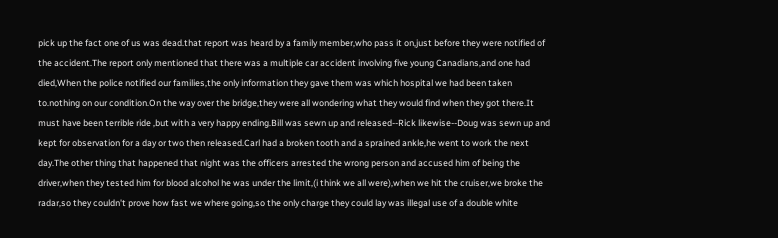pick up the fact one of us was dead.that report was heard by a family member,who pass it on,just before they were notified of the accident.The report only mentioned that there was a multiple car accident involving five young Canadians,and one had died,When the police notified our families,the only information they gave them was which hospital we had been taken to.nothing on our condition.On the way over the bridge,they were all wondering what they would find when they got there.It must have been terrible ride ,but with a very happy ending.Bill was sewn up and released--Rick likewise--Doug was sewn up and kept for observation for a day or two then released.Carl had a broken tooth and a sprained ankle,he went to work the next day.The other thing that happened that night was the officers arrested the wrong person and accused him of being the driver,when they tested him for blood alcohol he was under the limit,(i think we all were),when we hit the cruiser,we broke the radar,so they couldn't prove how fast we where going,so the only charge they could lay was illegal use of a double white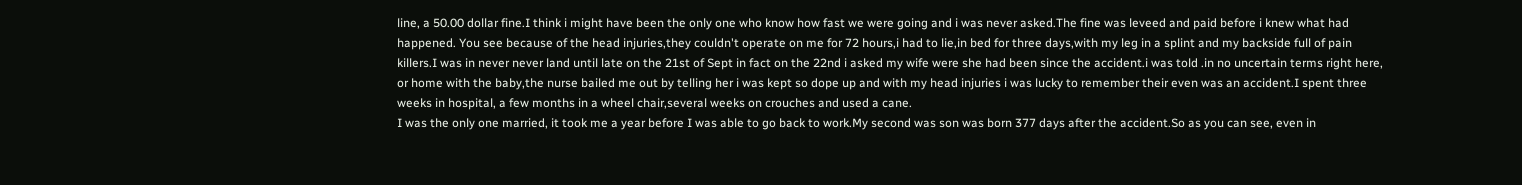line, a 50.00 dollar fine.I think i might have been the only one who know how fast we were going and i was never asked.The fine was leveed and paid before i knew what had happened. You see because of the head injuries,they couldn't operate on me for 72 hours,i had to lie,in bed for three days,with my leg in a splint and my backside full of pain killers.I was in never never land until late on the 21st of Sept in fact on the 22nd i asked my wife were she had been since the accident.i was told .in no uncertain terms right here, or home with the baby,the nurse bailed me out by telling her i was kept so dope up and with my head injuries i was lucky to remember their even was an accident.I spent three weeks in hospital, a few months in a wheel chair,several weeks on crouches and used a cane.
I was the only one married, it took me a year before I was able to go back to work.My second was son was born 377 days after the accident.So as you can see, even in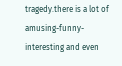tragedy.there is a lot of amusing-funny-interesting and even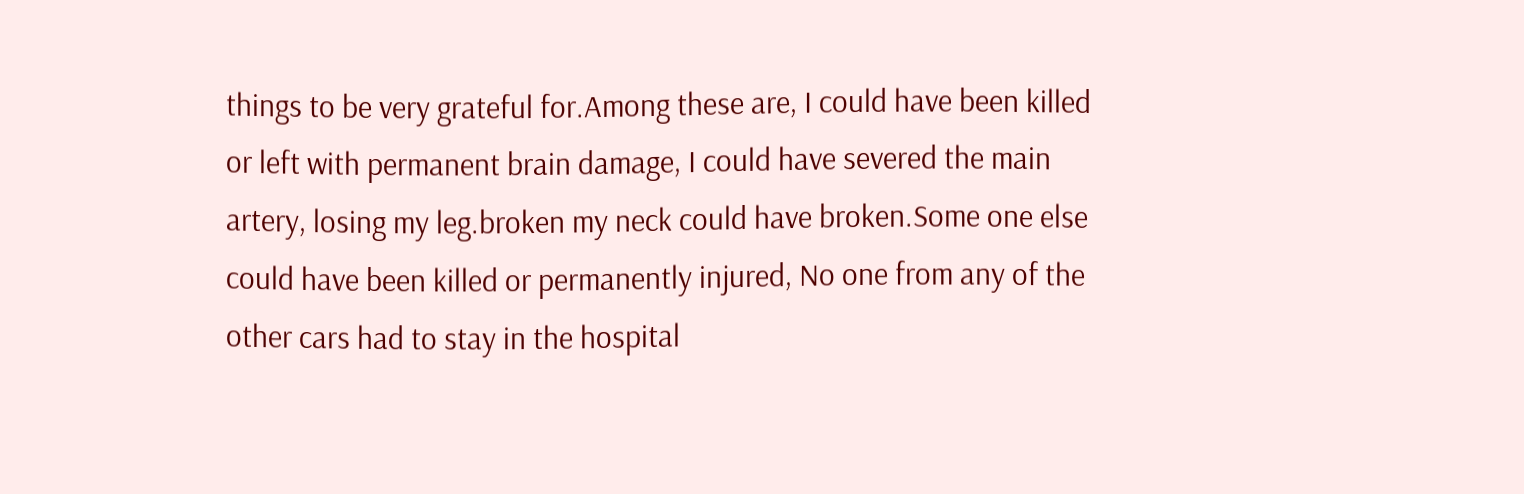things to be very grateful for.Among these are, I could have been killed or left with permanent brain damage, I could have severed the main artery, losing my leg.broken my neck could have broken.Some one else could have been killed or permanently injured, No one from any of the other cars had to stay in the hospital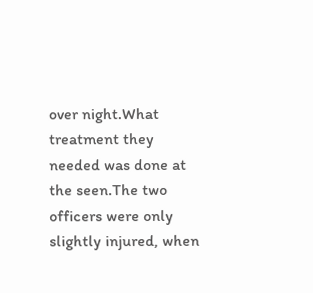over night.What treatment they needed was done at the seen.The two officers were only slightly injured, when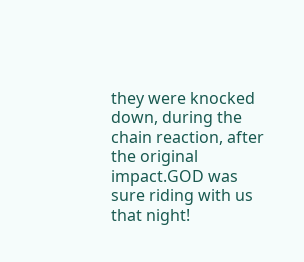they were knocked down, during the chain reaction, after the original impact.GOD was sure riding with us that night!